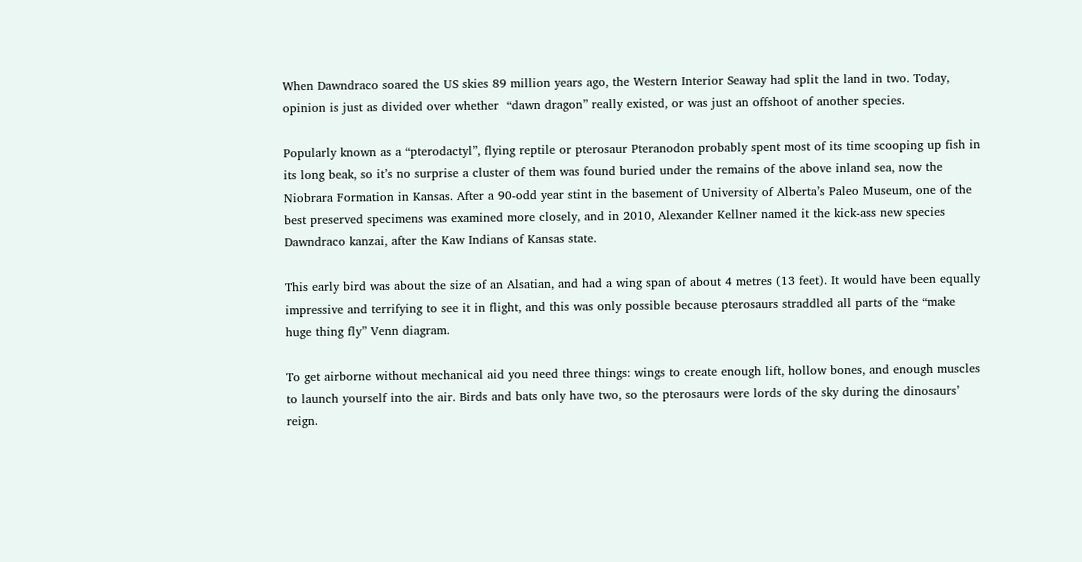When Dawndraco soared the US skies 89 million years ago, the Western Interior Seaway had split the land in two. Today, opinion is just as divided over whether  “dawn dragon” really existed, or was just an offshoot of another species.

Popularly known as a “pterodactyl”, flying reptile or pterosaur Pteranodon probably spent most of its time scooping up fish in its long beak, so it’s no surprise a cluster of them was found buried under the remains of the above inland sea, now the Niobrara Formation in Kansas. After a 90-odd year stint in the basement of University of Alberta’s Paleo Museum, one of the best preserved specimens was examined more closely, and in 2010, Alexander Kellner named it the kick-ass new species Dawndraco kanzai, after the Kaw Indians of Kansas state.

This early bird was about the size of an Alsatian, and had a wing span of about 4 metres (13 feet). It would have been equally impressive and terrifying to see it in flight, and this was only possible because pterosaurs straddled all parts of the “make huge thing fly” Venn diagram.

To get airborne without mechanical aid you need three things: wings to create enough lift, hollow bones, and enough muscles to launch yourself into the air. Birds and bats only have two, so the pterosaurs were lords of the sky during the dinosaurs’ reign.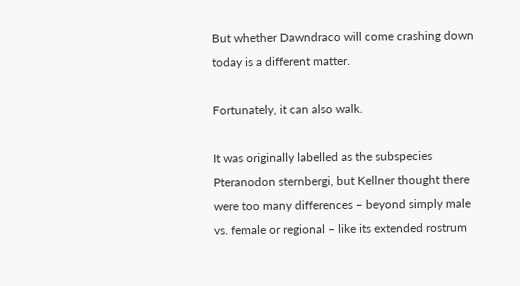But whether Dawndraco will come crashing down today is a different matter.

Fortunately, it can also walk.

It was originally labelled as the subspecies Pteranodon sternbergi, but Kellner thought there were too many differences – beyond simply male vs. female or regional – like its extended rostrum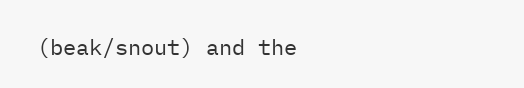(beak/snout) and the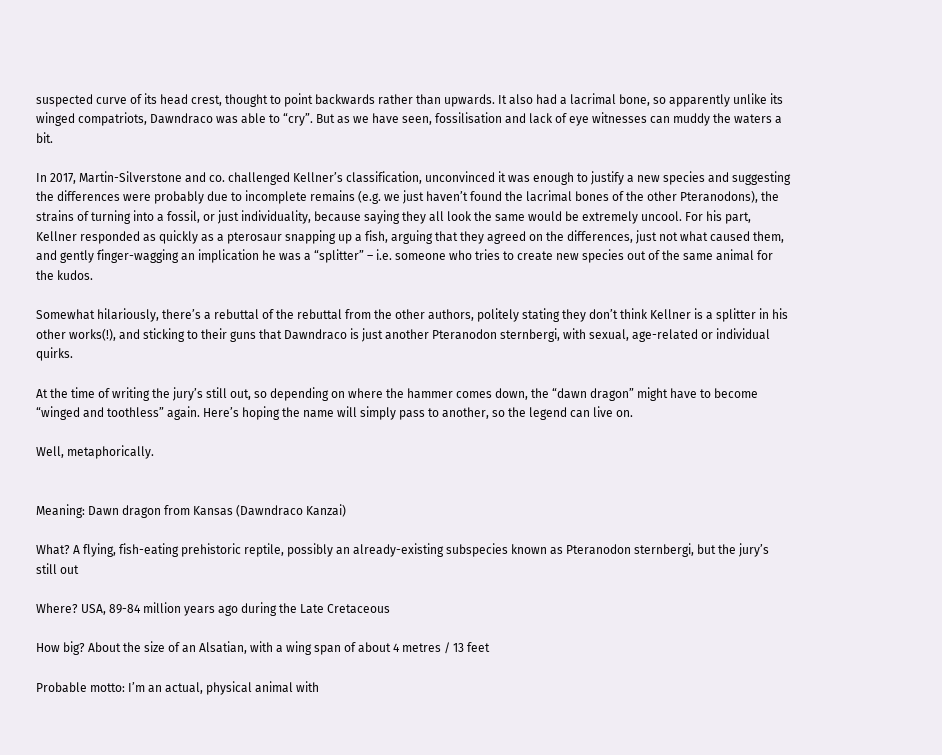suspected curve of its head crest, thought to point backwards rather than upwards. It also had a lacrimal bone, so apparently unlike its winged compatriots, Dawndraco was able to “cry”. But as we have seen, fossilisation and lack of eye witnesses can muddy the waters a bit.

In 2017, Martin-Silverstone and co. challenged Kellner’s classification, unconvinced it was enough to justify a new species and suggesting the differences were probably due to incomplete remains (e.g. we just haven’t found the lacrimal bones of the other Pteranodons), the strains of turning into a fossil, or just individuality, because saying they all look the same would be extremely uncool. For his part, Kellner responded as quickly as a pterosaur snapping up a fish, arguing that they agreed on the differences, just not what caused them, and gently finger-wagging an implication he was a “splitter” – i.e. someone who tries to create new species out of the same animal for the kudos.

Somewhat hilariously, there’s a rebuttal of the rebuttal from the other authors, politely stating they don’t think Kellner is a splitter in his other works(!), and sticking to their guns that Dawndraco is just another Pteranodon sternbergi, with sexual, age-related or individual quirks.

At the time of writing the jury’s still out, so depending on where the hammer comes down, the “dawn dragon” might have to become “winged and toothless” again. Here’s hoping the name will simply pass to another, so the legend can live on.

Well, metaphorically.


Meaning: Dawn dragon from Kansas (Dawndraco Kanzai)

What? A flying, fish-eating prehistoric reptile, possibly an already-existing subspecies known as Pteranodon sternbergi, but the jury’s still out

Where? USA, 89-84 million years ago during the Late Cretaceous

How big? About the size of an Alsatian, with a wing span of about 4 metres / 13 feet

Probable motto: I’m an actual, physical animal with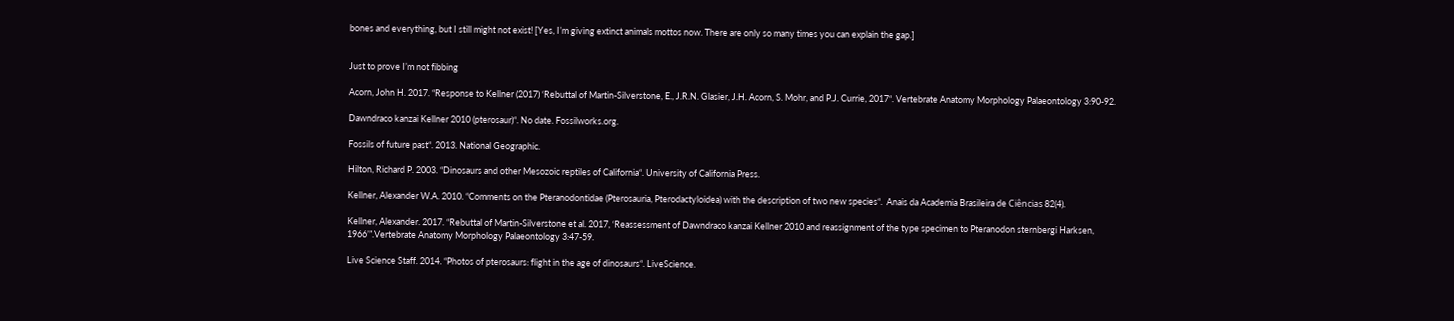bones and everything, but I still might not exist! [Yes, I’m giving extinct animals mottos now. There are only so many times you can explain the gap.]


Just to prove I’m not fibbing

Acorn, John H. 2017. “Response to Kellner (2017) ‘Rebuttal of Martin-Silverstone, E., J.R.N. Glasier, J.H. Acorn, S. Mohr, and P.J. Currie, 2017“. Vertebrate Anatomy Morphology Palaeontology 3:90-92.

Dawndraco kanzai Kellner 2010 (pterosaur)“. No date. Fossilworks.org.

Fossils of future past“. 2013. National Geographic.

Hilton, Richard P. 2003. “Dinosaurs and other Mesozoic reptiles of California“. University of California Press.

Kellner, Alexander W.A. 2010. “Comments on the Pteranodontidae (Pterosauria, Pterodactyloidea) with the description of two new species“.  Anais da Academia Brasileira de Ciências 82(4).

Kellner, Alexander. 2017. “Rebuttal of Martin-Silverstone et al. 2017, ‘Reassessment of Dawndraco kanzai Kellner 2010 and reassignment of the type specimen to Pteranodon sternbergi Harksen, 1966’”.Vertebrate Anatomy Morphology Palaeontology 3:47-59.

Live Science Staff. 2014. “Photos of pterosaurs: flight in the age of dinosaurs“. LiveScience.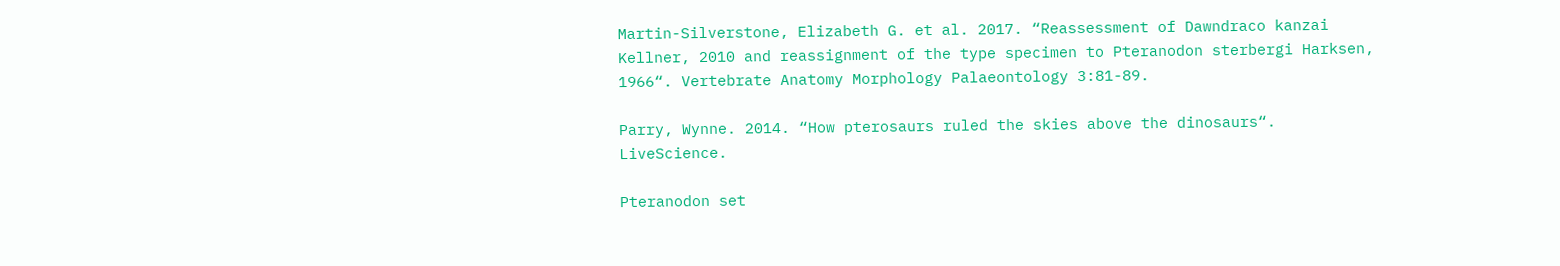Martin-Silverstone, Elizabeth G. et al. 2017. “Reassessment of Dawndraco kanzai Kellner, 2010 and reassignment of the type specimen to Pteranodon sterbergi Harksen, 1966“. Vertebrate Anatomy Morphology Palaeontology 3:81-89.

Parry, Wynne. 2014. “How pterosaurs ruled the skies above the dinosaurs“. LiveScience.

Pteranodon set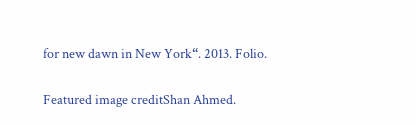for new dawn in New York“. 2013. Folio.

Featured image creditShan Ahmed.